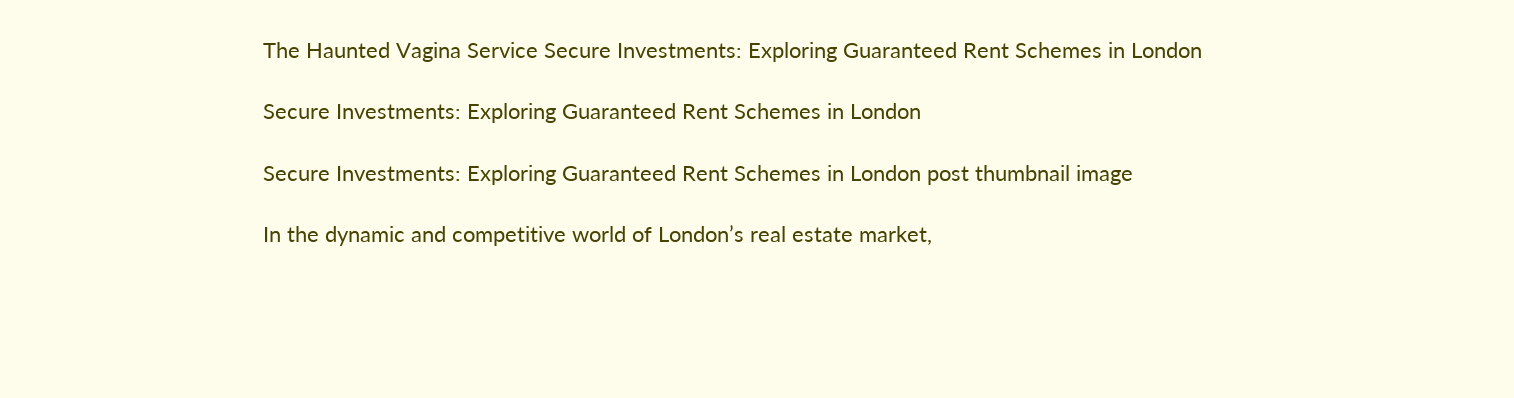The Haunted Vagina Service Secure Investments: Exploring Guaranteed Rent Schemes in London

Secure Investments: Exploring Guaranteed Rent Schemes in London

Secure Investments: Exploring Guaranteed Rent Schemes in London post thumbnail image

In the dynamic and competitive world of London’s real estate market,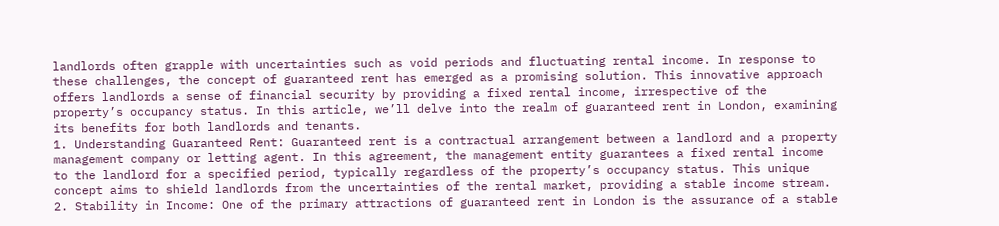landlords often grapple with uncertainties such as void periods and fluctuating rental income. In response to these challenges, the concept of guaranteed rent has emerged as a promising solution. This innovative approach offers landlords a sense of financial security by providing a fixed rental income, irrespective of the property’s occupancy status. In this article, we’ll delve into the realm of guaranteed rent in London, examining its benefits for both landlords and tenants.
1. Understanding Guaranteed Rent: Guaranteed rent is a contractual arrangement between a landlord and a property management company or letting agent. In this agreement, the management entity guarantees a fixed rental income to the landlord for a specified period, typically regardless of the property’s occupancy status. This unique concept aims to shield landlords from the uncertainties of the rental market, providing a stable income stream.
2. Stability in Income: One of the primary attractions of guaranteed rent in London is the assurance of a stable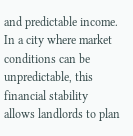and predictable income. In a city where market conditions can be unpredictable, this financial stability allows landlords to plan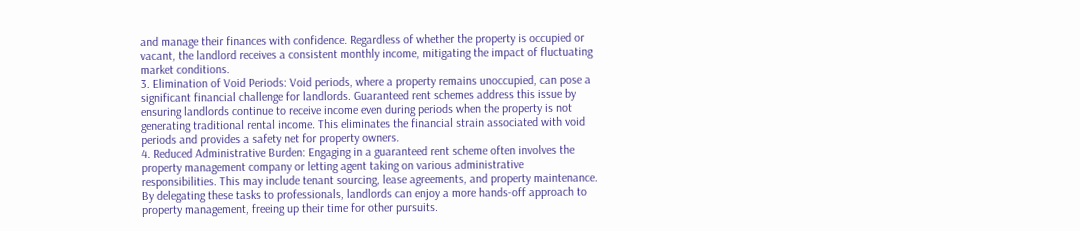and manage their finances with confidence. Regardless of whether the property is occupied or vacant, the landlord receives a consistent monthly income, mitigating the impact of fluctuating market conditions.
3. Elimination of Void Periods: Void periods, where a property remains unoccupied, can pose a significant financial challenge for landlords. Guaranteed rent schemes address this issue by ensuring landlords continue to receive income even during periods when the property is not generating traditional rental income. This eliminates the financial strain associated with void periods and provides a safety net for property owners.
4. Reduced Administrative Burden: Engaging in a guaranteed rent scheme often involves the property management company or letting agent taking on various administrative responsibilities. This may include tenant sourcing, lease agreements, and property maintenance. By delegating these tasks to professionals, landlords can enjoy a more hands-off approach to property management, freeing up their time for other pursuits.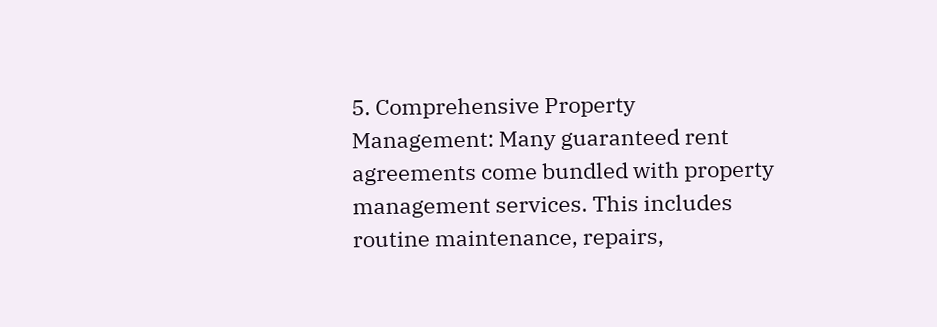5. Comprehensive Property Management: Many guaranteed rent agreements come bundled with property management services. This includes routine maintenance, repairs,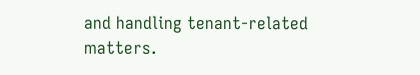and handling tenant-related matters.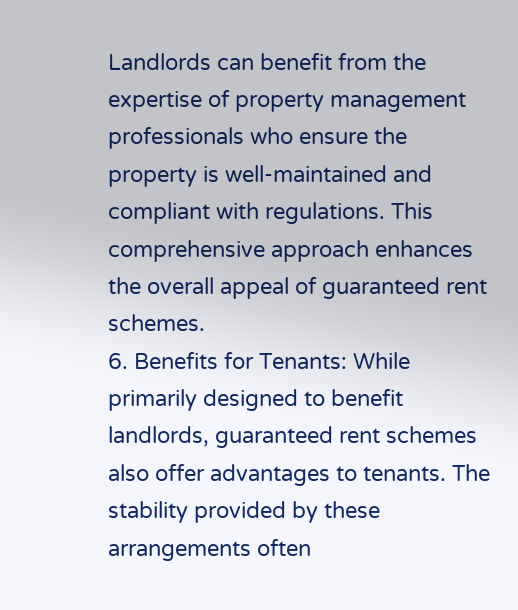Landlords can benefit from the expertise of property management professionals who ensure the property is well-maintained and compliant with regulations. This comprehensive approach enhances the overall appeal of guaranteed rent schemes.
6. Benefits for Tenants: While primarily designed to benefit landlords, guaranteed rent schemes also offer advantages to tenants. The stability provided by these arrangements often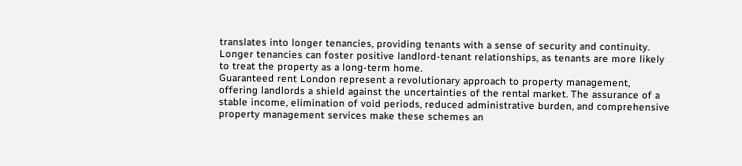translates into longer tenancies, providing tenants with a sense of security and continuity. Longer tenancies can foster positive landlord-tenant relationships, as tenants are more likely to treat the property as a long-term home.
Guaranteed rent London represent a revolutionary approach to property management, offering landlords a shield against the uncertainties of the rental market. The assurance of a stable income, elimination of void periods, reduced administrative burden, and comprehensive property management services make these schemes an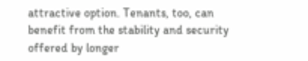attractive option. Tenants, too, can benefit from the stability and security offered by longer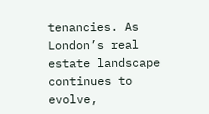tenancies. As London’s real estate landscape continues to evolve,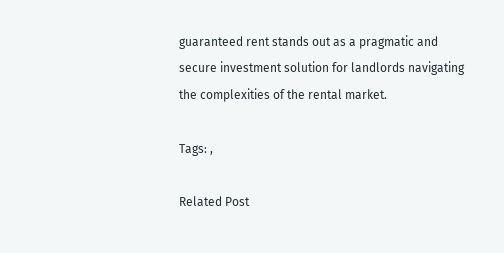guaranteed rent stands out as a pragmatic and secure investment solution for landlords navigating the complexities of the rental market.

Tags: ,

Related Post